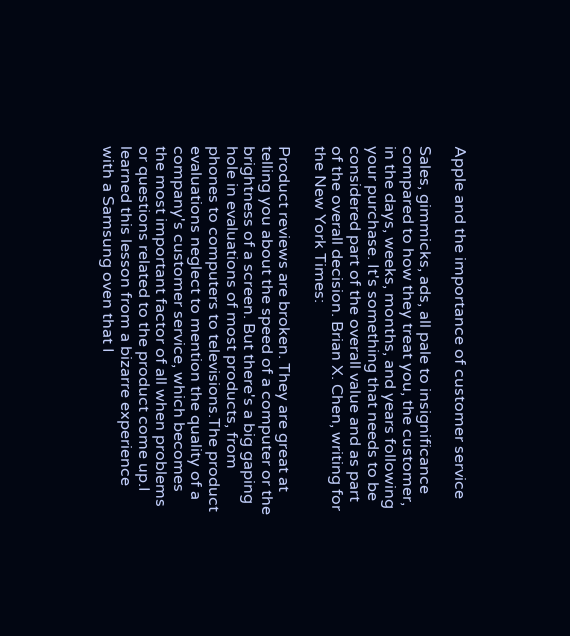Apple and the importance of customer service

Sales, gimmicks, ads, all pale to insignificance compared to how they treat you, the customer, in the days, weeks, months, and years following your purchase. It's something that needs to be considered part of the overall value and as part of the overall decision. Brian X. Chen, writing for the New York Times:

Product reviews are broken. They are great at telling you about the speed of a computer or the brightness of a screen. But there's a big gaping hole in evaluations of most products, from phones to computers to televisions.The product evaluations neglect to mention the quality of a company's customer service, which becomes the most important factor of all when problems or questions related to the product come up.I learned this lesson from a bizarre experience with a Samsung oven that I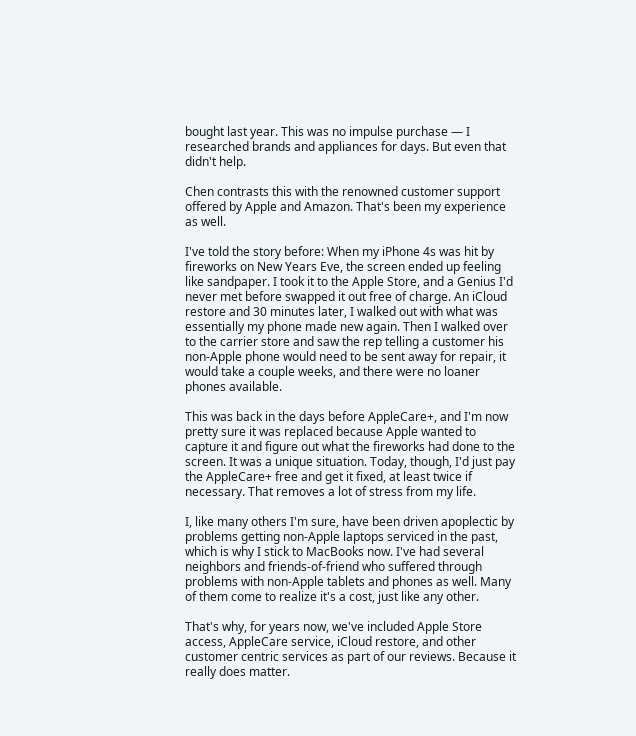bought last year. This was no impulse purchase — I researched brands and appliances for days. But even that didn't help.

Chen contrasts this with the renowned customer support offered by Apple and Amazon. That's been my experience as well.

I've told the story before: When my iPhone 4s was hit by fireworks on New Years Eve, the screen ended up feeling like sandpaper. I took it to the Apple Store, and a Genius I'd never met before swapped it out free of charge. An iCloud restore and 30 minutes later, I walked out with what was essentially my phone made new again. Then I walked over to the carrier store and saw the rep telling a customer his non-Apple phone would need to be sent away for repair, it would take a couple weeks, and there were no loaner phones available.

This was back in the days before AppleCare+, and I'm now pretty sure it was replaced because Apple wanted to capture it and figure out what the fireworks had done to the screen. It was a unique situation. Today, though, I'd just pay the AppleCare+ free and get it fixed, at least twice if necessary. That removes a lot of stress from my life.

I, like many others I'm sure, have been driven apoplectic by problems getting non-Apple laptops serviced in the past, which is why I stick to MacBooks now. I've had several neighbors and friends-of-friend who suffered through problems with non-Apple tablets and phones as well. Many of them come to realize it's a cost, just like any other.

That's why, for years now, we've included Apple Store access, AppleCare service, iCloud restore, and other customer centric services as part of our reviews. Because it really does matter.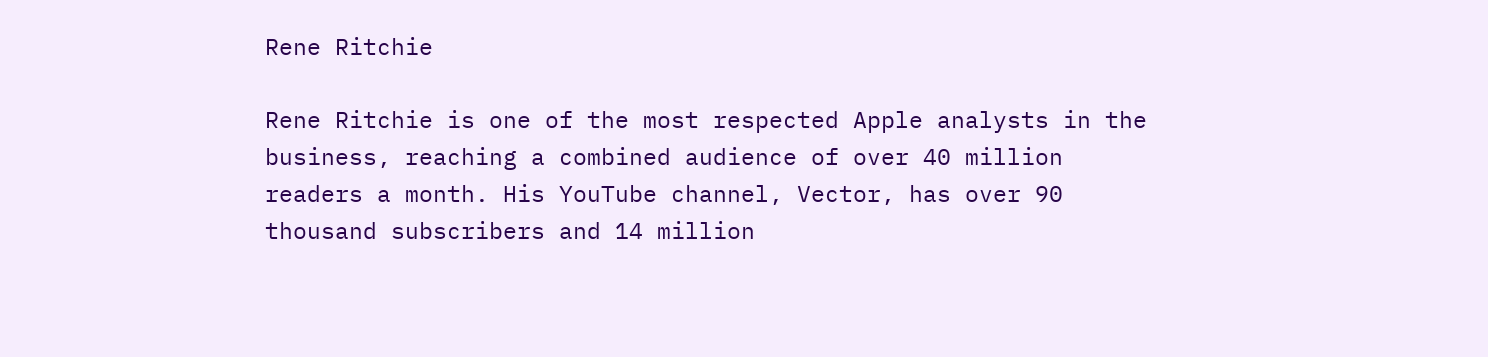Rene Ritchie

Rene Ritchie is one of the most respected Apple analysts in the business, reaching a combined audience of over 40 million readers a month. His YouTube channel, Vector, has over 90 thousand subscribers and 14 million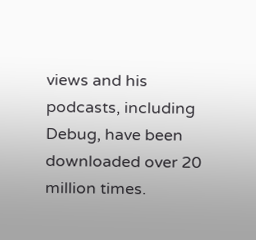views and his podcasts, including Debug, have been downloaded over 20 million times.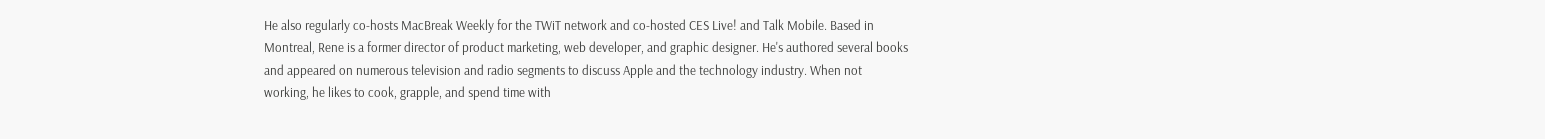He also regularly co-hosts MacBreak Weekly for the TWiT network and co-hosted CES Live! and Talk Mobile. Based in Montreal, Rene is a former director of product marketing, web developer, and graphic designer. He's authored several books and appeared on numerous television and radio segments to discuss Apple and the technology industry. When not working, he likes to cook, grapple, and spend time with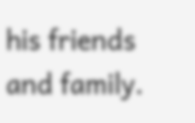his friends and family.